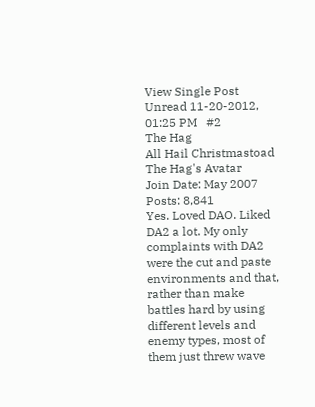View Single Post
Unread 11-20-2012, 01:25 PM   #2
The Hag
All Hail Christmastoad
The Hag's Avatar
Join Date: May 2007
Posts: 8,841
Yes. Loved DAO. Liked DA2 a lot. My only complaints with DA2 were the cut and paste environments and that, rather than make battles hard by using different levels and enemy types, most of them just threw wave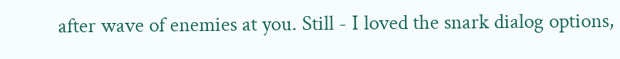after wave of enemies at you. Still - I loved the snark dialog options,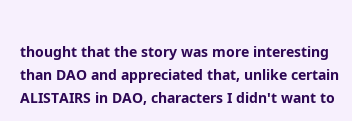thought that the story was more interesting than DAO and appreciated that, unlike certain ALISTAIRS in DAO, characters I didn't want to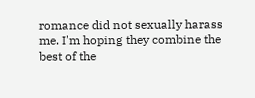romance did not sexually harass me. I'm hoping they combine the best of the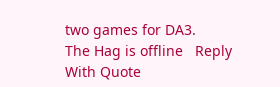two games for DA3.
The Hag is offline   Reply With Quote